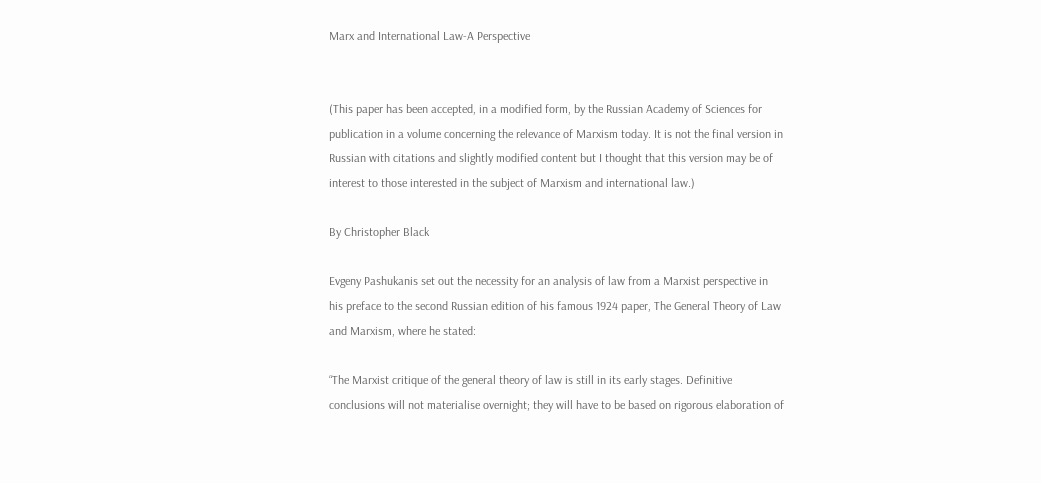Marx and International Law-A Perspective


(This paper has been accepted, in a modified form, by the Russian Academy of Sciences for publication in a volume concerning the relevance of Marxism today. It is not the final version in Russian with citations and slightly modified content but I thought that this version may be of interest to those interested in the subject of Marxism and international law.)

By Christopher Black

Evgeny Pashukanis set out the necessity for an analysis of law from a Marxist perspective in his preface to the second Russian edition of his famous 1924 paper, The General Theory of Law and Marxism, where he stated:

“The Marxist critique of the general theory of law is still in its early stages. Definitive conclusions will not materialise overnight; they will have to be based on rigorous elaboration of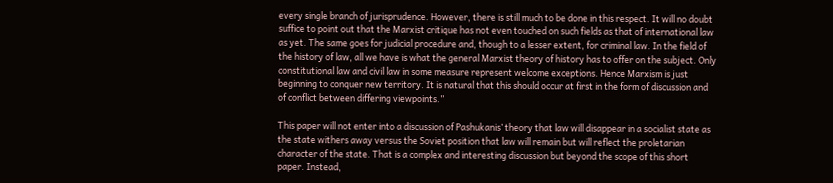every single branch of jurisprudence. However, there is still much to be done in this respect. It will no doubt suffice to point out that the Marxist critique has not even touched on such fields as that of international law as yet. The same goes for judicial procedure and, though to a lesser extent, for criminal law. In the field of the history of law, all we have is what the general Marxist theory of history has to offer on the subject. Only constitutional law and civil law in some measure represent welcome exceptions. Hence Marxism is just beginning to conquer new territory. It is natural that this should occur at first in the form of discussion and of conflict between differing viewpoints.”

This paper will not enter into a discussion of Pashukanis’ theory that law will disappear in a socialist state as the state withers away versus the Soviet position that law will remain but will reflect the proletarian character of the state. That is a complex and interesting discussion but beyond the scope of this short paper. Instead,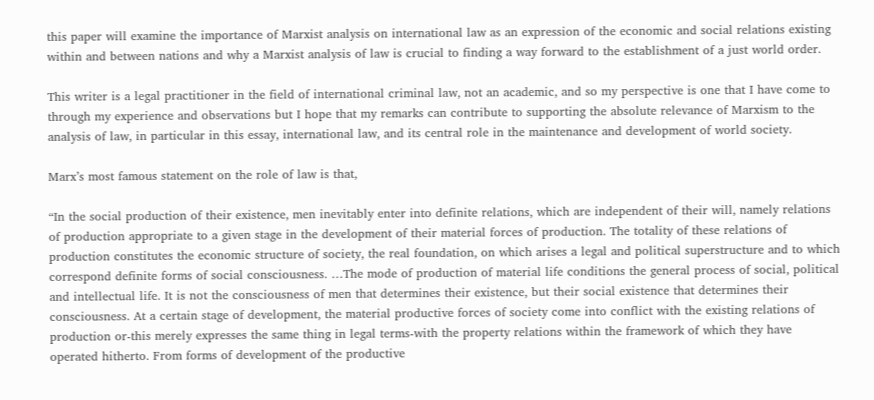this paper will examine the importance of Marxist analysis on international law as an expression of the economic and social relations existing within and between nations and why a Marxist analysis of law is crucial to finding a way forward to the establishment of a just world order.

This writer is a legal practitioner in the field of international criminal law, not an academic, and so my perspective is one that I have come to through my experience and observations but I hope that my remarks can contribute to supporting the absolute relevance of Marxism to the analysis of law, in particular in this essay, international law, and its central role in the maintenance and development of world society.

Marx’s most famous statement on the role of law is that,

“In the social production of their existence, men inevitably enter into definite relations, which are independent of their will, namely relations of production appropriate to a given stage in the development of their material forces of production. The totality of these relations of production constitutes the economic structure of society, the real foundation, on which arises a legal and political superstructure and to which correspond definite forms of social consciousness. …The mode of production of material life conditions the general process of social, political and intellectual life. It is not the consciousness of men that determines their existence, but their social existence that determines their consciousness. At a certain stage of development, the material productive forces of society come into conflict with the existing relations of production or-this merely expresses the same thing in legal terms-with the property relations within the framework of which they have operated hitherto. From forms of development of the productive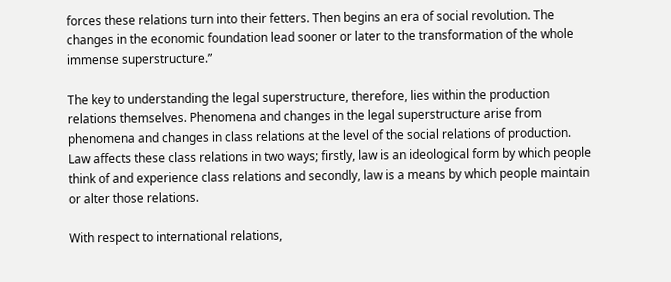forces these relations turn into their fetters. Then begins an era of social revolution. The changes in the economic foundation lead sooner or later to the transformation of the whole immense superstructure.”

The key to understanding the legal superstructure, therefore, lies within the production relations themselves. Phenomena and changes in the legal superstructure arise from phenomena and changes in class relations at the level of the social relations of production. Law affects these class relations in two ways; firstly, law is an ideological form by which people think of and experience class relations and secondly, law is a means by which people maintain or alter those relations.

With respect to international relations,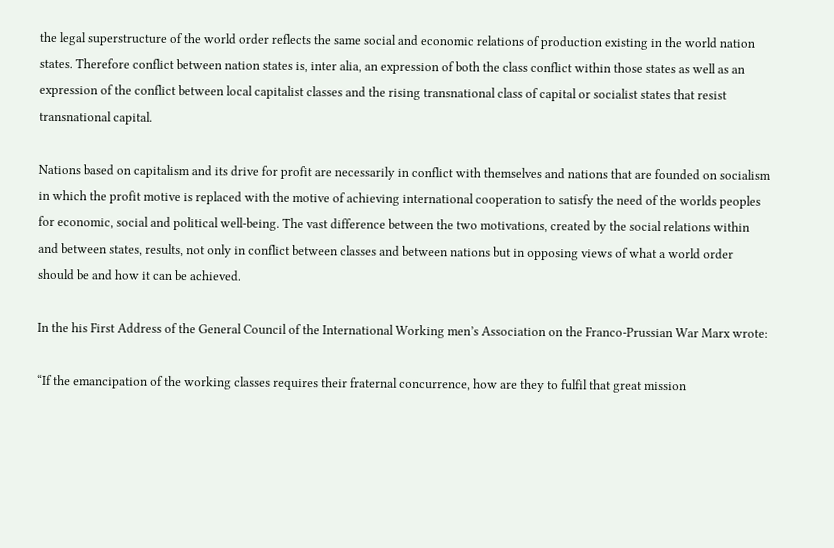the legal superstructure of the world order reflects the same social and economic relations of production existing in the world nation states. Therefore conflict between nation states is, inter alia, an expression of both the class conflict within those states as well as an expression of the conflict between local capitalist classes and the rising transnational class of capital or socialist states that resist transnational capital.

Nations based on capitalism and its drive for profit are necessarily in conflict with themselves and nations that are founded on socialism in which the profit motive is replaced with the motive of achieving international cooperation to satisfy the need of the worlds peoples for economic, social and political well-being. The vast difference between the two motivations, created by the social relations within and between states, results, not only in conflict between classes and between nations but in opposing views of what a world order should be and how it can be achieved.

In the his First Address of the General Council of the International Working men’s Association on the Franco-Prussian War Marx wrote:

“If the emancipation of the working classes requires their fraternal concurrence, how are they to fulfil that great mission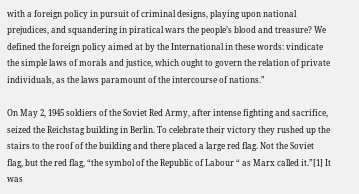with a foreign policy in pursuit of criminal designs, playing upon national prejudices, and squandering in piratical wars the people’s blood and treasure? We defined the foreign policy aimed at by the International in these words: vindicate the simple laws of morals and justice, which ought to govern the relation of private individuals, as the laws paramount of the intercourse of nations.”

On May 2, 1945 soldiers of the Soviet Red Army, after intense fighting and sacrifice, seized the Reichstag building in Berlin. To celebrate their victory they rushed up the stairs to the roof of the building and there placed a large red flag. Not the Soviet flag, but the red flag, “the symbol of the Republic of Labour “ as Marx called it.”[1] It was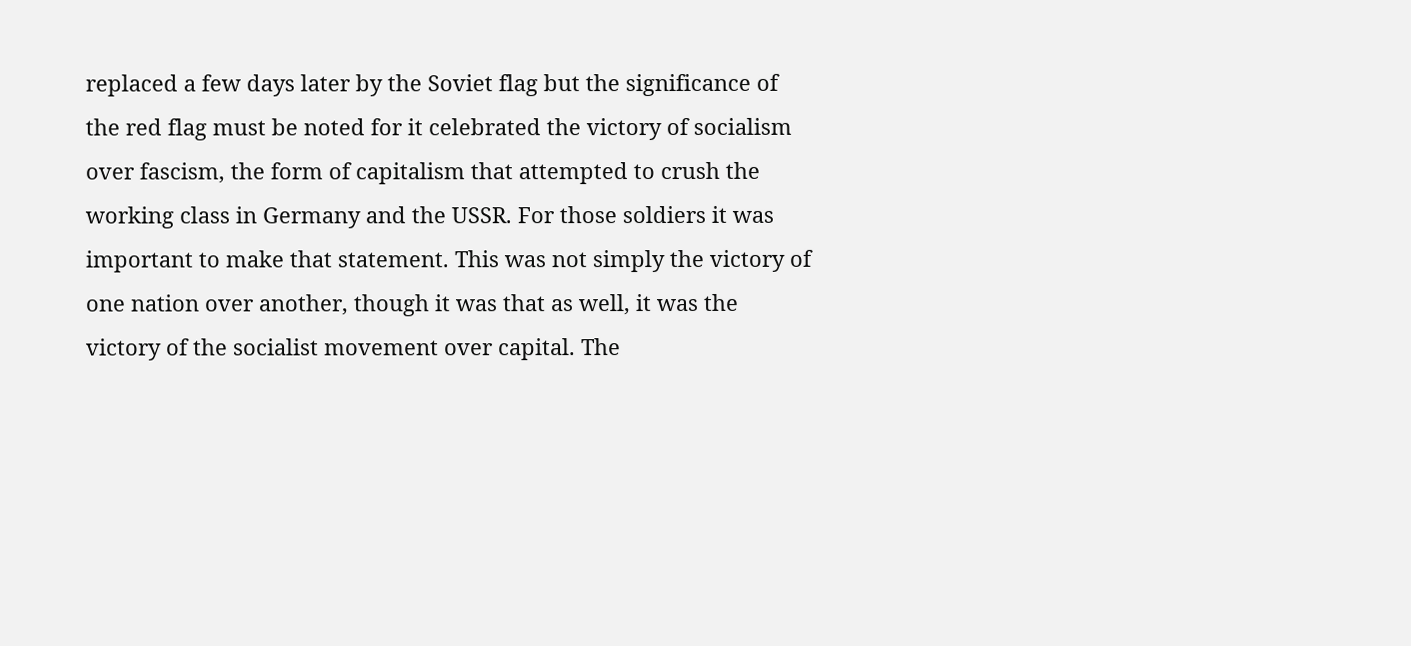replaced a few days later by the Soviet flag but the significance of the red flag must be noted for it celebrated the victory of socialism over fascism, the form of capitalism that attempted to crush the working class in Germany and the USSR. For those soldiers it was important to make that statement. This was not simply the victory of one nation over another, though it was that as well, it was the victory of the socialist movement over capital. The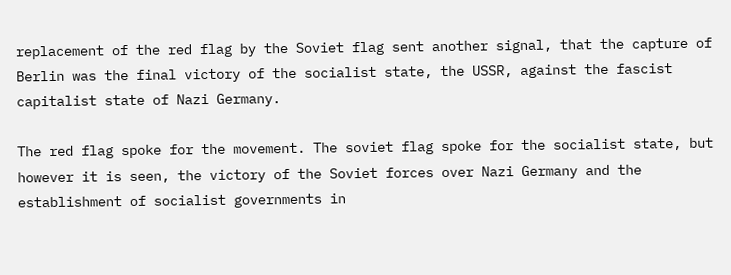replacement of the red flag by the Soviet flag sent another signal, that the capture of Berlin was the final victory of the socialist state, the USSR, against the fascist capitalist state of Nazi Germany.

The red flag spoke for the movement. The soviet flag spoke for the socialist state, but however it is seen, the victory of the Soviet forces over Nazi Germany and the establishment of socialist governments in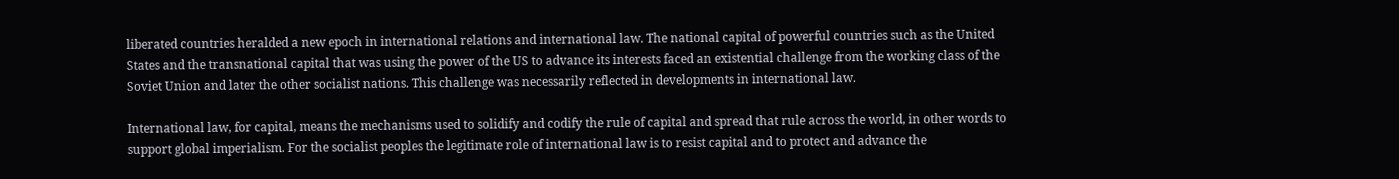liberated countries heralded a new epoch in international relations and international law. The national capital of powerful countries such as the United States and the transnational capital that was using the power of the US to advance its interests faced an existential challenge from the working class of the Soviet Union and later the other socialist nations. This challenge was necessarily reflected in developments in international law.

International law, for capital, means the mechanisms used to solidify and codify the rule of capital and spread that rule across the world, in other words to support global imperialism. For the socialist peoples the legitimate role of international law is to resist capital and to protect and advance the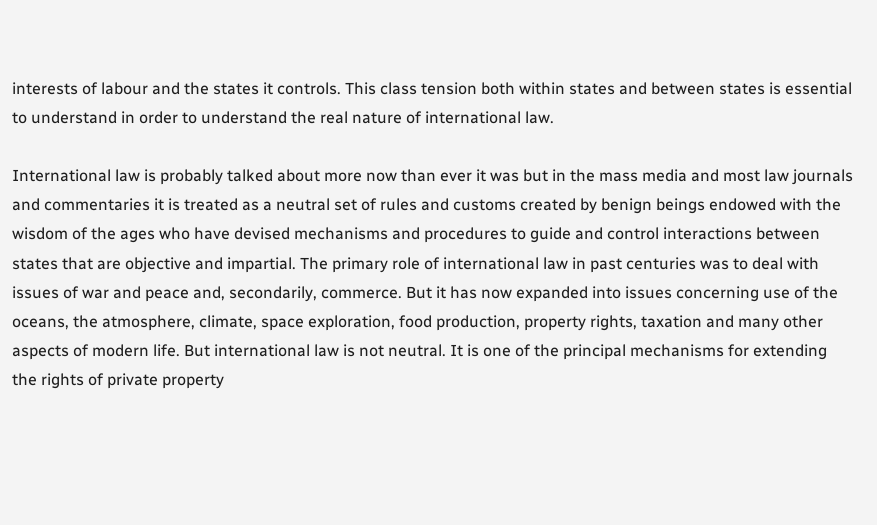interests of labour and the states it controls. This class tension both within states and between states is essential to understand in order to understand the real nature of international law.

International law is probably talked about more now than ever it was but in the mass media and most law journals and commentaries it is treated as a neutral set of rules and customs created by benign beings endowed with the wisdom of the ages who have devised mechanisms and procedures to guide and control interactions between states that are objective and impartial. The primary role of international law in past centuries was to deal with issues of war and peace and, secondarily, commerce. But it has now expanded into issues concerning use of the oceans, the atmosphere, climate, space exploration, food production, property rights, taxation and many other aspects of modern life. But international law is not neutral. It is one of the principal mechanisms for extending the rights of private property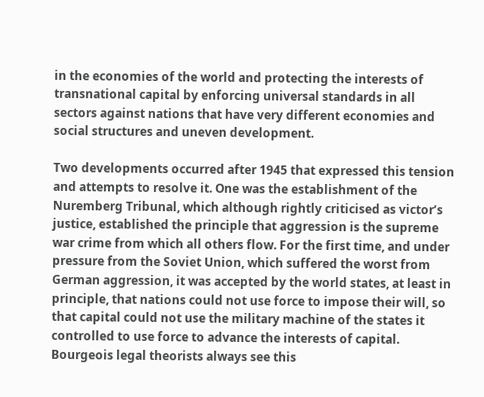in the economies of the world and protecting the interests of transnational capital by enforcing universal standards in all sectors against nations that have very different economies and social structures and uneven development.

Two developments occurred after 1945 that expressed this tension and attempts to resolve it. One was the establishment of the Nuremberg Tribunal, which although rightly criticised as victor’s justice, established the principle that aggression is the supreme war crime from which all others flow. For the first time, and under pressure from the Soviet Union, which suffered the worst from German aggression, it was accepted by the world states, at least in principle, that nations could not use force to impose their will, so that capital could not use the military machine of the states it controlled to use force to advance the interests of capital. Bourgeois legal theorists always see this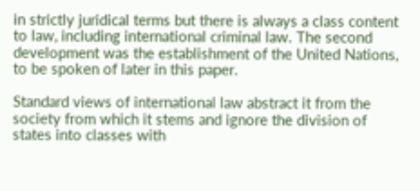in strictly juridical terms but there is always a class content to law, including international criminal law. The second development was the establishment of the United Nations, to be spoken of later in this paper.

Standard views of international law abstract it from the society from which it stems and ignore the division of states into classes with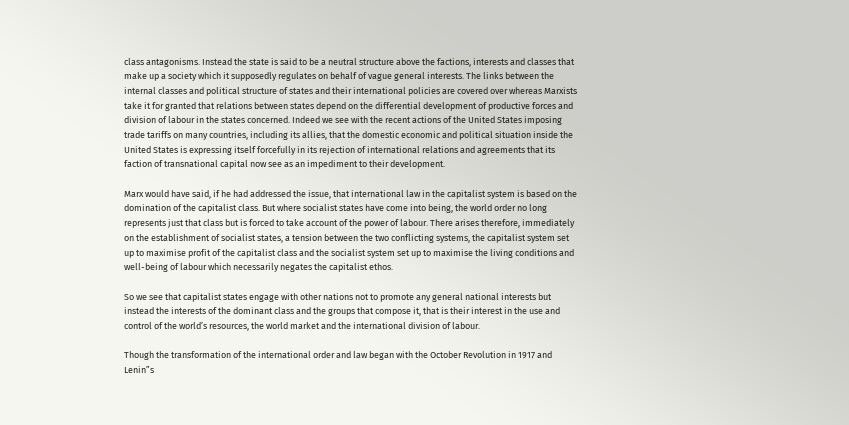class antagonisms. Instead the state is said to be a neutral structure above the factions, interests and classes that make up a society which it supposedly regulates on behalf of vague general interests. The links between the internal classes and political structure of states and their international policies are covered over whereas Marxists take it for granted that relations between states depend on the differential development of productive forces and division of labour in the states concerned. Indeed we see with the recent actions of the United States imposing trade tariffs on many countries, including its allies, that the domestic economic and political situation inside the United States is expressing itself forcefully in its rejection of international relations and agreements that its faction of transnational capital now see as an impediment to their development.

Marx would have said, if he had addressed the issue, that international law in the capitalist system is based on the domination of the capitalist class. But where socialist states have come into being, the world order no long represents just that class but is forced to take account of the power of labour. There arises therefore, immediately on the establishment of socialist states, a tension between the two conflicting systems, the capitalist system set up to maximise profit of the capitalist class and the socialist system set up to maximise the living conditions and well-being of labour which necessarily negates the capitalist ethos.

So we see that capitalist states engage with other nations not to promote any general national interests but instead the interests of the dominant class and the groups that compose it, that is their interest in the use and control of the world’s resources, the world market and the international division of labour.

Though the transformation of the international order and law began with the October Revolution in 1917 and Lenin”s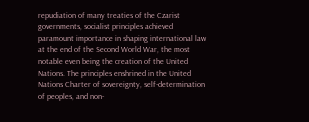repudiation of many treaties of the Czarist governments, socialist principles achieved paramount importance in shaping international law at the end of the Second World War, the most notable even being the creation of the United Nations. The principles enshrined in the United Nations Charter of sovereignty, self-determination of peoples, and non-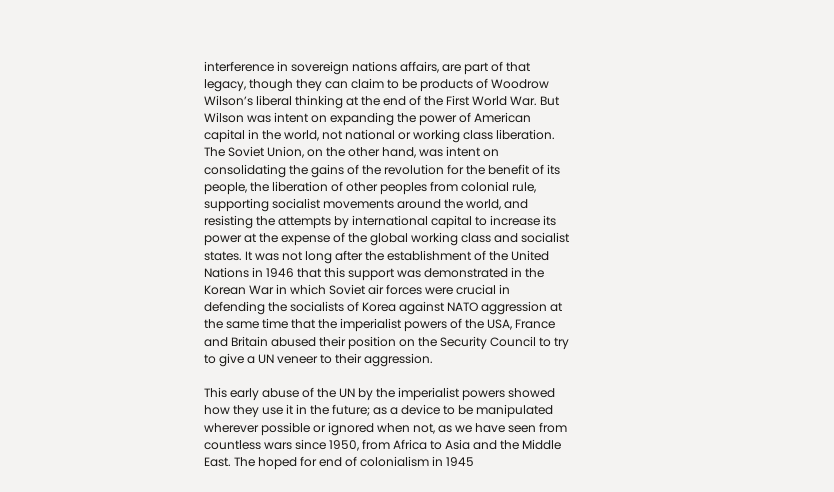interference in sovereign nations affairs, are part of that legacy, though they can claim to be products of Woodrow Wilson’s liberal thinking at the end of the First World War. But Wilson was intent on expanding the power of American capital in the world, not national or working class liberation. The Soviet Union, on the other hand, was intent on consolidating the gains of the revolution for the benefit of its people, the liberation of other peoples from colonial rule, supporting socialist movements around the world, and resisting the attempts by international capital to increase its power at the expense of the global working class and socialist states. It was not long after the establishment of the United Nations in 1946 that this support was demonstrated in the Korean War in which Soviet air forces were crucial in defending the socialists of Korea against NATO aggression at the same time that the imperialist powers of the USA, France and Britain abused their position on the Security Council to try to give a UN veneer to their aggression.

This early abuse of the UN by the imperialist powers showed how they use it in the future; as a device to be manipulated wherever possible or ignored when not, as we have seen from countless wars since 1950, from Africa to Asia and the Middle East. The hoped for end of colonialism in 1945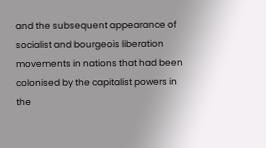and the subsequent appearance of socialist and bourgeois liberation movements in nations that had been colonised by the capitalist powers in the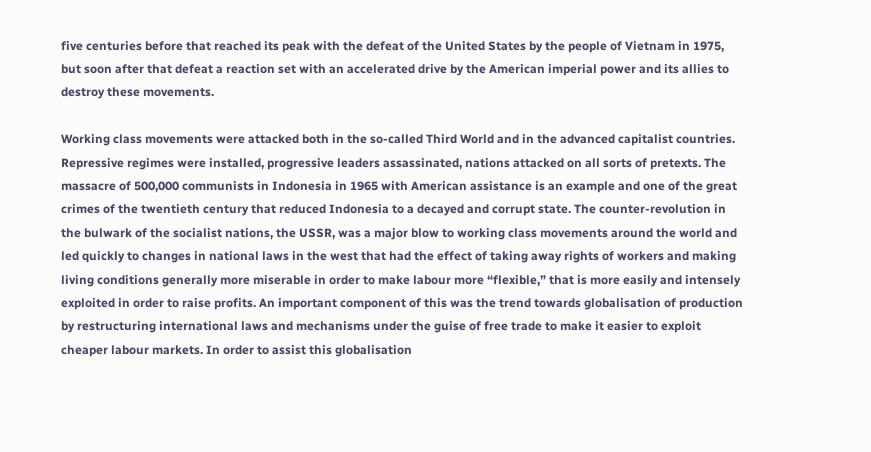five centuries before that reached its peak with the defeat of the United States by the people of Vietnam in 1975, but soon after that defeat a reaction set with an accelerated drive by the American imperial power and its allies to destroy these movements.

Working class movements were attacked both in the so-called Third World and in the advanced capitalist countries. Repressive regimes were installed, progressive leaders assassinated, nations attacked on all sorts of pretexts. The massacre of 500,000 communists in Indonesia in 1965 with American assistance is an example and one of the great crimes of the twentieth century that reduced Indonesia to a decayed and corrupt state. The counter-revolution in the bulwark of the socialist nations, the USSR, was a major blow to working class movements around the world and led quickly to changes in national laws in the west that had the effect of taking away rights of workers and making living conditions generally more miserable in order to make labour more “flexible,” that is more easily and intensely exploited in order to raise profits. An important component of this was the trend towards globalisation of production by restructuring international laws and mechanisms under the guise of free trade to make it easier to exploit cheaper labour markets. In order to assist this globalisation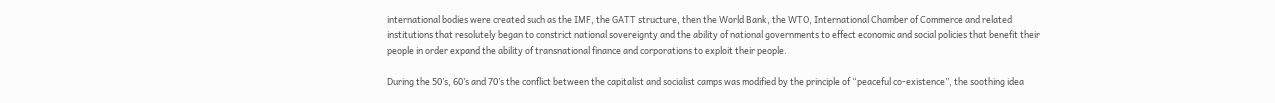international bodies were created such as the IMF, the GATT structure, then the World Bank, the WTO, International Chamber of Commerce and related institutions that resolutely began to constrict national sovereignty and the ability of national governments to effect economic and social policies that benefit their people in order expand the ability of transnational finance and corporations to exploit their people.

During the 50’s, 60’s and 70’s the conflict between the capitalist and socialist camps was modified by the principle of “peaceful co-existence”, the soothing idea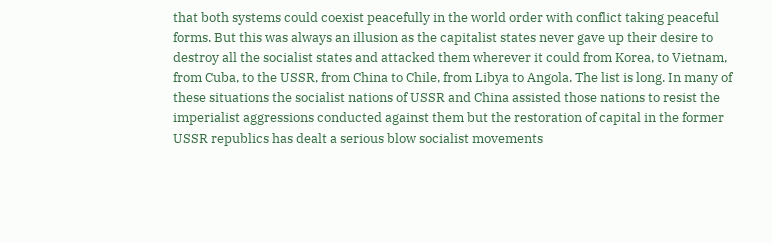that both systems could coexist peacefully in the world order with conflict taking peaceful forms. But this was always an illusion as the capitalist states never gave up their desire to destroy all the socialist states and attacked them wherever it could from Korea, to Vietnam, from Cuba, to the USSR, from China to Chile, from Libya to Angola. The list is long. In many of these situations the socialist nations of USSR and China assisted those nations to resist the imperialist aggressions conducted against them but the restoration of capital in the former USSR republics has dealt a serious blow socialist movements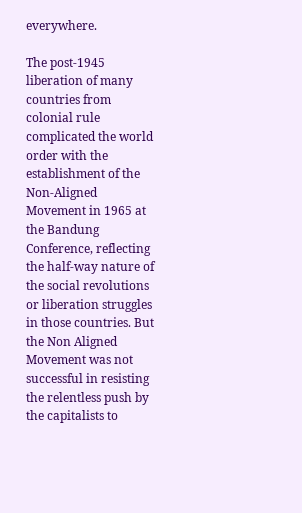everywhere.

The post-1945 liberation of many countries from colonial rule complicated the world order with the establishment of the Non-Aligned Movement in 1965 at the Bandung Conference, reflecting the half-way nature of the social revolutions or liberation struggles in those countries. But the Non Aligned Movement was not successful in resisting the relentless push by the capitalists to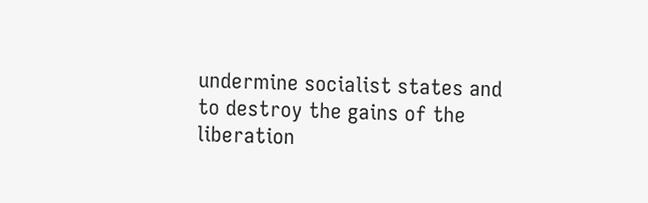undermine socialist states and to destroy the gains of the liberation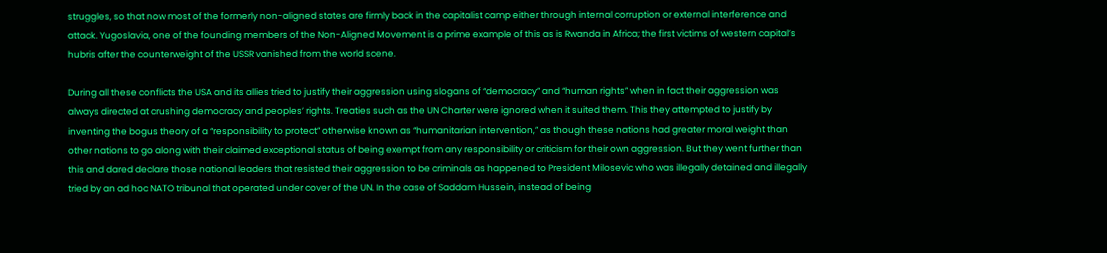struggles, so that now most of the formerly non-aligned states are firmly back in the capitalist camp either through internal corruption or external interference and attack. Yugoslavia, one of the founding members of the Non-Aligned Movement is a prime example of this as is Rwanda in Africa; the first victims of western capital’s hubris after the counterweight of the USSR vanished from the world scene.

During all these conflicts the USA and its allies tried to justify their aggression using slogans of “democracy” and “human rights” when in fact their aggression was always directed at crushing democracy and peoples’ rights. Treaties such as the UN Charter were ignored when it suited them. This they attempted to justify by inventing the bogus theory of a “responsibility to protect” otherwise known as “humanitarian intervention,” as though these nations had greater moral weight than other nations to go along with their claimed exceptional status of being exempt from any responsibility or criticism for their own aggression. But they went further than this and dared declare those national leaders that resisted their aggression to be criminals as happened to President Milosevic who was illegally detained and illegally tried by an ad hoc NATO tribunal that operated under cover of the UN. In the case of Saddam Hussein, instead of being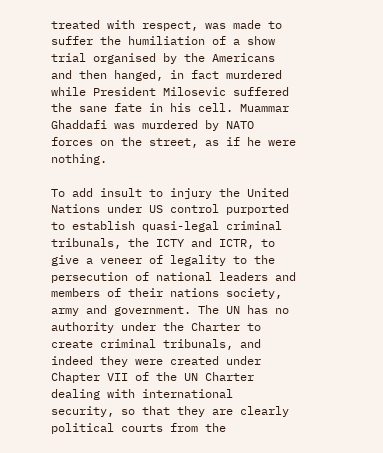treated with respect, was made to suffer the humiliation of a show trial organised by the Americans and then hanged, in fact murdered while President Milosevic suffered the sane fate in his cell. Muammar Ghaddafi was murdered by NATO forces on the street, as if he were nothing.

To add insult to injury the United Nations under US control purported to establish quasi-legal criminal tribunals, the ICTY and ICTR, to give a veneer of legality to the persecution of national leaders and members of their nations society, army and government. The UN has no authority under the Charter to create criminal tribunals, and indeed they were created under Chapter VII of the UN Charter dealing with international security, so that they are clearly political courts from the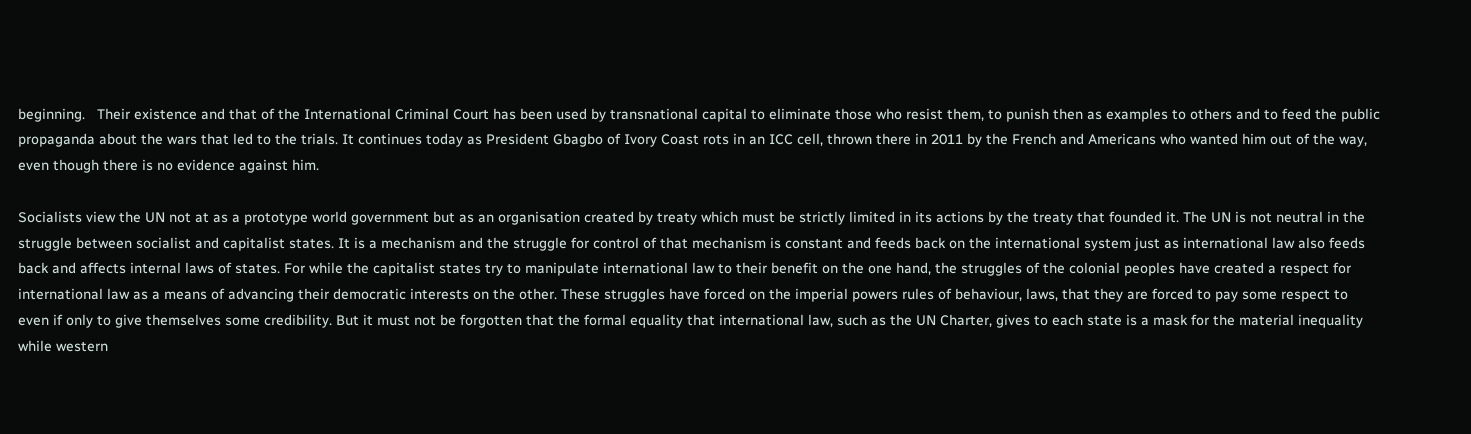beginning.   Their existence and that of the International Criminal Court has been used by transnational capital to eliminate those who resist them, to punish then as examples to others and to feed the public propaganda about the wars that led to the trials. It continues today as President Gbagbo of Ivory Coast rots in an ICC cell, thrown there in 2011 by the French and Americans who wanted him out of the way, even though there is no evidence against him.

Socialists view the UN not at as a prototype world government but as an organisation created by treaty which must be strictly limited in its actions by the treaty that founded it. The UN is not neutral in the struggle between socialist and capitalist states. It is a mechanism and the struggle for control of that mechanism is constant and feeds back on the international system just as international law also feeds back and affects internal laws of states. For while the capitalist states try to manipulate international law to their benefit on the one hand, the struggles of the colonial peoples have created a respect for international law as a means of advancing their democratic interests on the other. These struggles have forced on the imperial powers rules of behaviour, laws, that they are forced to pay some respect to even if only to give themselves some credibility. But it must not be forgotten that the formal equality that international law, such as the UN Charter, gives to each state is a mask for the material inequality while western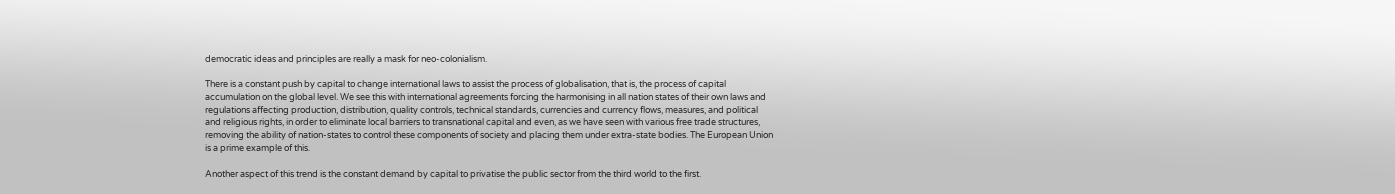democratic ideas and principles are really a mask for neo-colonialism.

There is a constant push by capital to change international laws to assist the process of globalisation, that is, the process of capital accumulation on the global level. We see this with international agreements forcing the harmonising in all nation states of their own laws and regulations affecting production, distribution, quality controls, technical standards, currencies and currency flows, measures, and political and religious rights, in order to eliminate local barriers to transnational capital and even, as we have seen with various free trade structures, removing the ability of nation-states to control these components of society and placing them under extra-state bodies. The European Union is a prime example of this.

Another aspect of this trend is the constant demand by capital to privatise the public sector from the third world to the first.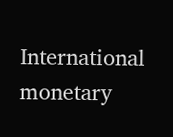International monetary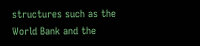structures such as the World Bank and the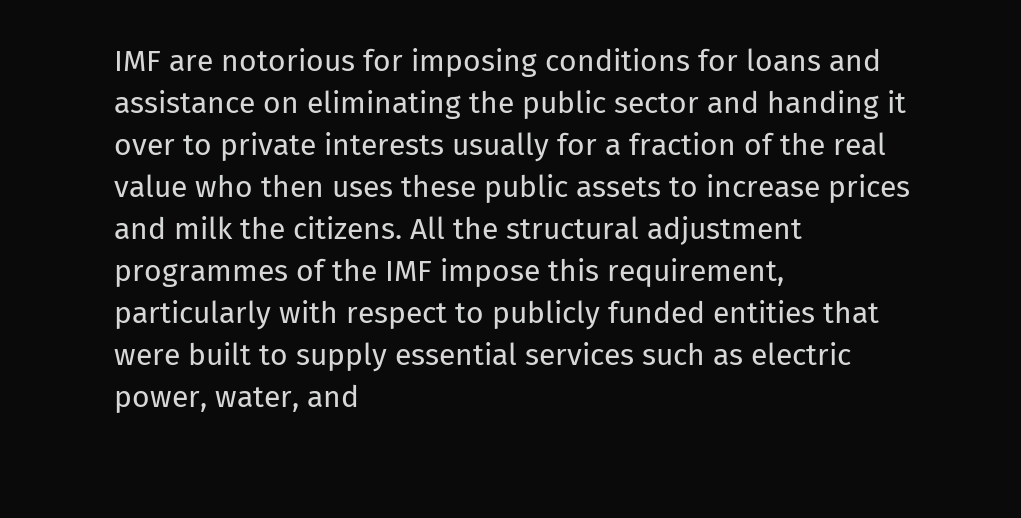IMF are notorious for imposing conditions for loans and assistance on eliminating the public sector and handing it over to private interests usually for a fraction of the real value who then uses these public assets to increase prices and milk the citizens. All the structural adjustment programmes of the IMF impose this requirement, particularly with respect to publicly funded entities that were built to supply essential services such as electric power, water, and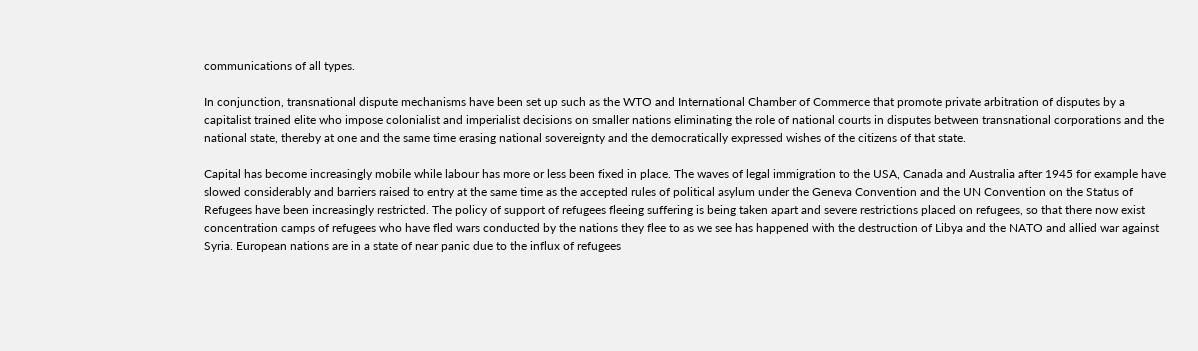communications of all types.

In conjunction, transnational dispute mechanisms have been set up such as the WTO and International Chamber of Commerce that promote private arbitration of disputes by a capitalist trained elite who impose colonialist and imperialist decisions on smaller nations eliminating the role of national courts in disputes between transnational corporations and the national state, thereby at one and the same time erasing national sovereignty and the democratically expressed wishes of the citizens of that state.

Capital has become increasingly mobile while labour has more or less been fixed in place. The waves of legal immigration to the USA, Canada and Australia after 1945 for example have slowed considerably and barriers raised to entry at the same time as the accepted rules of political asylum under the Geneva Convention and the UN Convention on the Status of Refugees have been increasingly restricted. The policy of support of refugees fleeing suffering is being taken apart and severe restrictions placed on refugees, so that there now exist concentration camps of refugees who have fled wars conducted by the nations they flee to as we see has happened with the destruction of Libya and the NATO and allied war against Syria. European nations are in a state of near panic due to the influx of refugees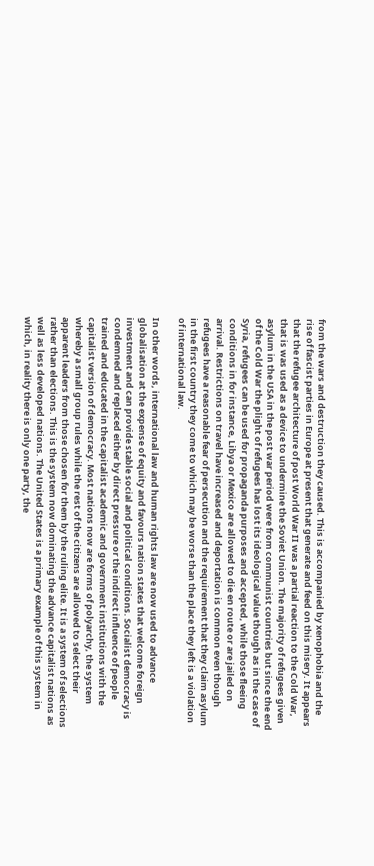from the wars and destruction they caused. This is accompanied by xenophobia and the rise of fascist parties in Europe at present that generate and feed on this misery. It appears that the refugee architecture of post World War II was a partial reaction to the Cold War, that is was used as a device to undermine the Soviet Union. The majority of refugees given asylum in the USA in the post war period were from communist countries but since the end of the Cold War the plight of refugees has lost its ideological value though as in the case of Syria, refugees can be used for propaganda purposes and accepted, while those fleeing conditions in for instance, Libya or Mexico are allowed to die en route or are jailed on arrival. Restrictions on travel have increased and deportation is common even though refugees have a reasonable fear of persecution and the requirement that they claim asylum in the first country they come to which may be worse than the place they left is a violation of international law.

In other words, international law and human rights law are now used to advance globalisation at the expense of equity and favours nation states that welcome foreign investment and can provide stable social and political conditions. Socialist democracy is condemned and replaced either by direct pressure or the indirect influence of people trained and educated in the capitalist academic and government institutions with the capitalist version of democracy. Most nations now are forms of polyarchy, the system whereby a small group rules while the rest of the citizens are allowed to select their apparent leaders from those chosen for them by the ruling elite. It is a system of selections rather than elections. This is the system now dominating the advance capitalist nations as well as less developed nations. The United States is a primary example of this system in which, in reality there is only one party, the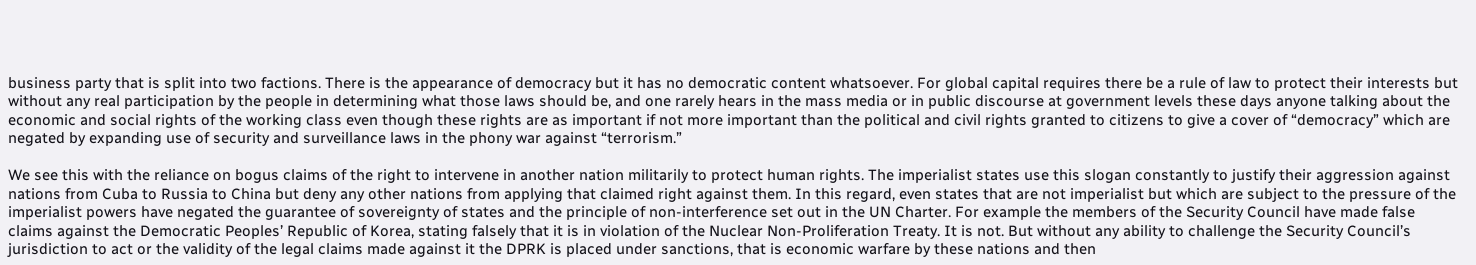business party that is split into two factions. There is the appearance of democracy but it has no democratic content whatsoever. For global capital requires there be a rule of law to protect their interests but without any real participation by the people in determining what those laws should be, and one rarely hears in the mass media or in public discourse at government levels these days anyone talking about the economic and social rights of the working class even though these rights are as important if not more important than the political and civil rights granted to citizens to give a cover of “democracy” which are negated by expanding use of security and surveillance laws in the phony war against “terrorism.”

We see this with the reliance on bogus claims of the right to intervene in another nation militarily to protect human rights. The imperialist states use this slogan constantly to justify their aggression against nations from Cuba to Russia to China but deny any other nations from applying that claimed right against them. In this regard, even states that are not imperialist but which are subject to the pressure of the imperialist powers have negated the guarantee of sovereignty of states and the principle of non-interference set out in the UN Charter. For example the members of the Security Council have made false claims against the Democratic Peoples’ Republic of Korea, stating falsely that it is in violation of the Nuclear Non-Proliferation Treaty. It is not. But without any ability to challenge the Security Council’s jurisdiction to act or the validity of the legal claims made against it the DPRK is placed under sanctions, that is economic warfare by these nations and then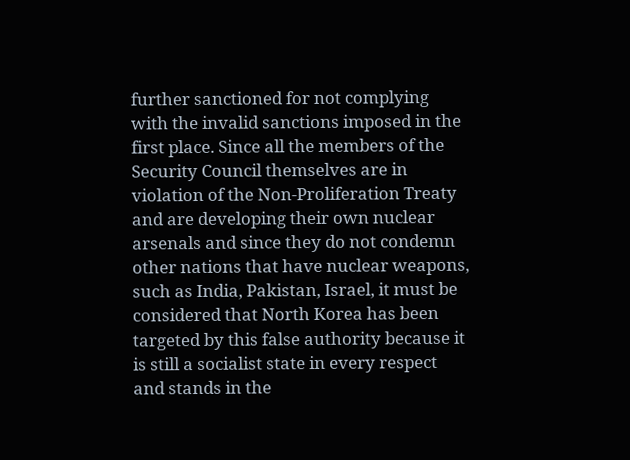further sanctioned for not complying with the invalid sanctions imposed in the first place. Since all the members of the Security Council themselves are in violation of the Non-Proliferation Treaty and are developing their own nuclear arsenals and since they do not condemn other nations that have nuclear weapons, such as India, Pakistan, Israel, it must be considered that North Korea has been targeted by this false authority because it is still a socialist state in every respect and stands in the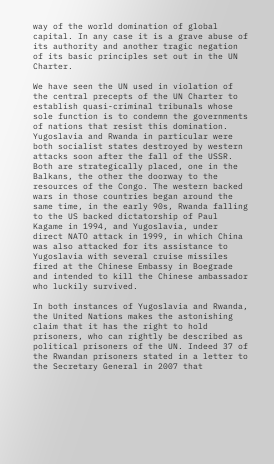way of the world domination of global capital. In any case it is a grave abuse of its authority and another tragic negation of its basic principles set out in the UN Charter.

We have seen the UN used in violation of the central precepts of the UN Charter to establish quasi-criminal tribunals whose sole function is to condemn the governments of nations that resist this domination. Yugoslavia and Rwanda in particular were both socialist states destroyed by western attacks soon after the fall of the USSR. Both are strategically placed, one in the Balkans, the other the doorway to the resources of the Congo. The western backed wars in those countries began around the same time, in the early 90s, Rwanda falling to the US backed dictatorship of Paul Kagame in 1994, and Yugoslavia, under direct NATO attack in 1999, in which China was also attacked for its assistance to Yugoslavia with several cruise missiles fired at the Chinese Embassy in Boegrade and intended to kill the Chinese ambassador who luckily survived.

In both instances of Yugoslavia and Rwanda, the United Nations makes the astonishing claim that it has the right to hold prisoners, who can rightly be described as political prisoners of the UN. Indeed 37 of the Rwandan prisoners stated in a letter to the Secretary General in 2007 that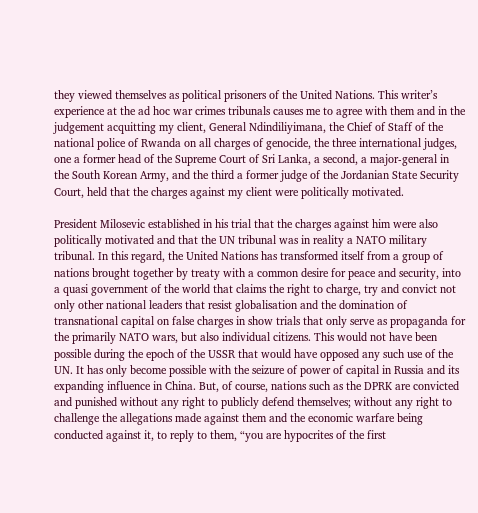they viewed themselves as political prisoners of the United Nations. This writer’s experience at the ad hoc war crimes tribunals causes me to agree with them and in the judgement acquitting my client, General Ndindiliyimana, the Chief of Staff of the national police of Rwanda on all charges of genocide, the three international judges, one a former head of the Supreme Court of Sri Lanka, a second, a major-general in the South Korean Army, and the third a former judge of the Jordanian State Security Court, held that the charges against my client were politically motivated.

President Milosevic established in his trial that the charges against him were also politically motivated and that the UN tribunal was in reality a NATO military tribunal. In this regard, the United Nations has transformed itself from a group of nations brought together by treaty with a common desire for peace and security, into a quasi government of the world that claims the right to charge, try and convict not only other national leaders that resist globalisation and the domination of transnational capital on false charges in show trials that only serve as propaganda for the primarily NATO wars, but also individual citizens. This would not have been possible during the epoch of the USSR that would have opposed any such use of the UN. It has only become possible with the seizure of power of capital in Russia and its expanding influence in China. But, of course, nations such as the DPRK are convicted and punished without any right to publicly defend themselves; without any right to challenge the allegations made against them and the economic warfare being conducted against it, to reply to them, “you are hypocrites of the first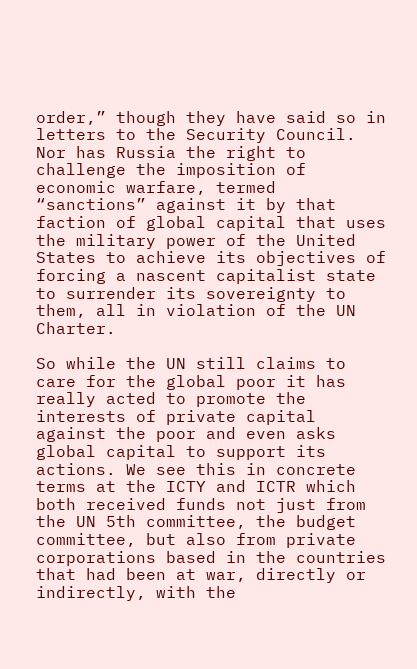order,” though they have said so in letters to the Security Council. Nor has Russia the right to challenge the imposition of economic warfare, termed “sanctions” against it by that faction of global capital that uses the military power of the United States to achieve its objectives of forcing a nascent capitalist state to surrender its sovereignty to them, all in violation of the UN Charter.

So while the UN still claims to care for the global poor it has really acted to promote the interests of private capital against the poor and even asks global capital to support its actions. We see this in concrete terms at the ICTY and ICTR which both received funds not just from the UN 5th committee, the budget committee, but also from private corporations based in the countries that had been at war, directly or indirectly, with the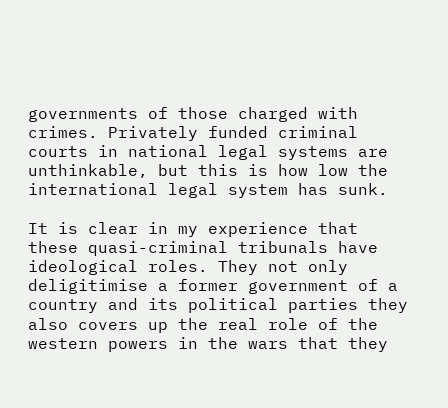governments of those charged with crimes. Privately funded criminal courts in national legal systems are unthinkable, but this is how low the international legal system has sunk.

It is clear in my experience that these quasi-criminal tribunals have ideological roles. They not only deligitimise a former government of a country and its political parties they also covers up the real role of the western powers in the wars that they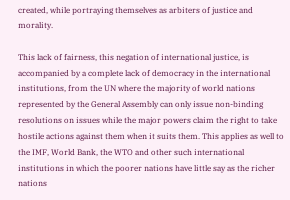created, while portraying themselves as arbiters of justice and morality.

This lack of fairness, this negation of international justice, is accompanied by a complete lack of democracy in the international institutions, from the UN where the majority of world nations represented by the General Assembly can only issue non-binding resolutions on issues while the major powers claim the right to take hostile actions against them when it suits them. This applies as well to the IMF, World Bank, the WTO and other such international institutions in which the poorer nations have little say as the richer nations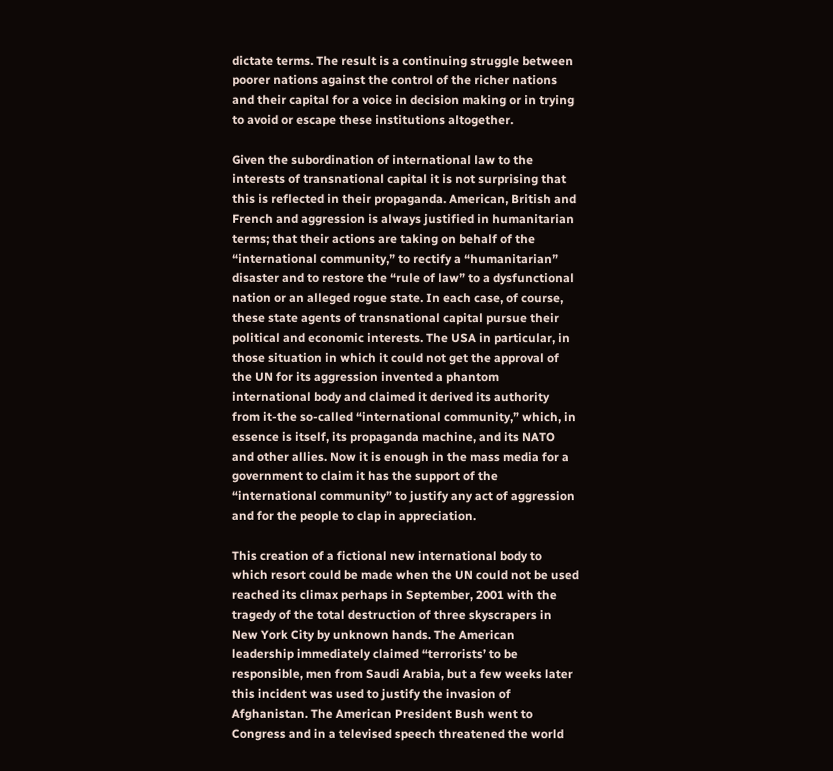dictate terms. The result is a continuing struggle between poorer nations against the control of the richer nations and their capital for a voice in decision making or in trying to avoid or escape these institutions altogether.

Given the subordination of international law to the interests of transnational capital it is not surprising that this is reflected in their propaganda. American, British and French and aggression is always justified in humanitarian terms; that their actions are taking on behalf of the “international community,” to rectify a “humanitarian” disaster and to restore the “rule of law” to a dysfunctional nation or an alleged rogue state. In each case, of course, these state agents of transnational capital pursue their political and economic interests. The USA in particular, in those situation in which it could not get the approval of the UN for its aggression invented a phantom international body and claimed it derived its authority from it-the so-called “international community,” which, in essence is itself, its propaganda machine, and its NATO and other allies. Now it is enough in the mass media for a government to claim it has the support of the “international community” to justify any act of aggression and for the people to clap in appreciation.

This creation of a fictional new international body to which resort could be made when the UN could not be used reached its climax perhaps in September, 2001 with the tragedy of the total destruction of three skyscrapers in New York City by unknown hands. The American leadership immediately claimed “terrorists’ to be responsible, men from Saudi Arabia, but a few weeks later this incident was used to justify the invasion of Afghanistan. The American President Bush went to Congress and in a televised speech threatened the world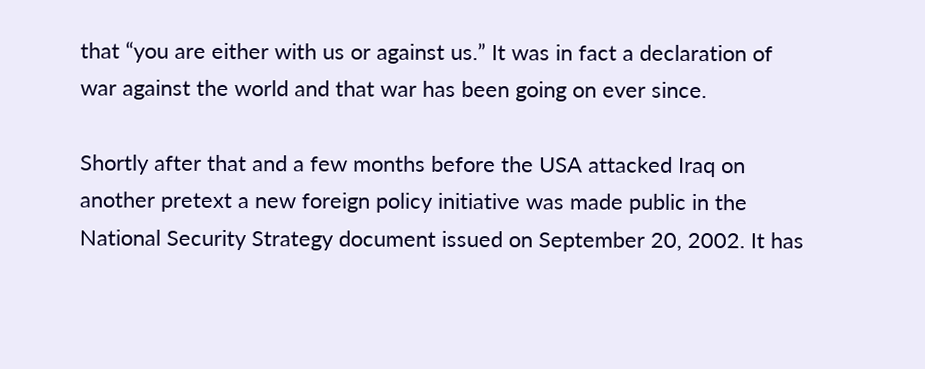that “you are either with us or against us.” It was in fact a declaration of war against the world and that war has been going on ever since.

Shortly after that and a few months before the USA attacked Iraq on another pretext a new foreign policy initiative was made public in the National Security Strategy document issued on September 20, 2002. It has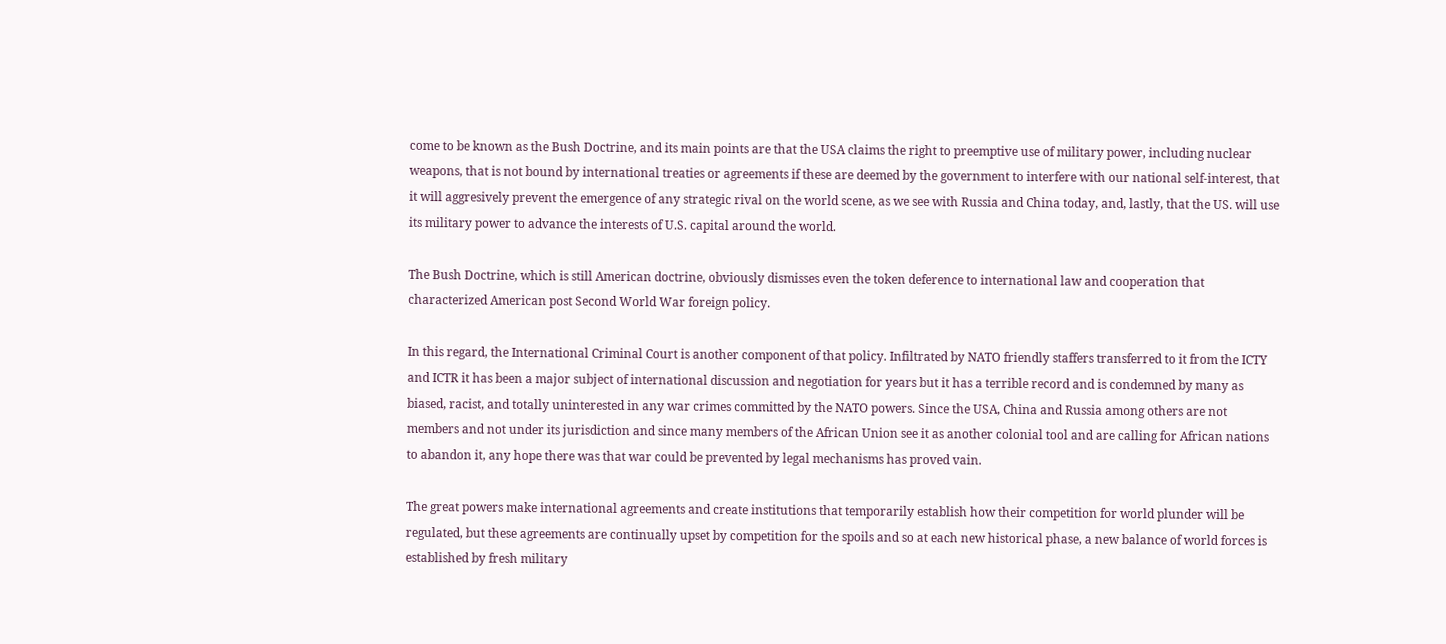come to be known as the Bush Doctrine, and its main points are that the USA claims the right to preemptive use of military power, including nuclear weapons, that is not bound by international treaties or agreements if these are deemed by the government to interfere with our national self-interest, that it will aggresively prevent the emergence of any strategic rival on the world scene, as we see with Russia and China today, and, lastly, that the US. will use its military power to advance the interests of U.S. capital around the world.

The Bush Doctrine, which is still American doctrine, obviously dismisses even the token deference to international law and cooperation that characterized American post Second World War foreign policy.

In this regard, the International Criminal Court is another component of that policy. Infiltrated by NATO friendly staffers transferred to it from the ICTY and ICTR it has been a major subject of international discussion and negotiation for years but it has a terrible record and is condemned by many as biased, racist, and totally uninterested in any war crimes committed by the NATO powers. Since the USA, China and Russia among others are not members and not under its jurisdiction and since many members of the African Union see it as another colonial tool and are calling for African nations to abandon it, any hope there was that war could be prevented by legal mechanisms has proved vain.

The great powers make international agreements and create institutions that temporarily establish how their competition for world plunder will be regulated, but these agreements are continually upset by competition for the spoils and so at each new historical phase, a new balance of world forces is established by fresh military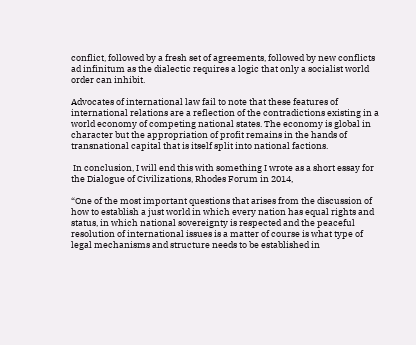conflict, followed by a fresh set of agreements, followed by new conflicts ad infinitum as the dialectic requires a logic that only a socialist world order can inhibit.

Advocates of international law fail to note that these features of international relations are a reflection of the contradictions existing in a world economy of competing national states. The economy is global in character but the appropriation of profit remains in the hands of transnational capital that is itself split into national factions.

 In conclusion, I will end this with something I wrote as a short essay for the Dialogue of Civilizations, Rhodes Forum in 2014,

“One of the most important questions that arises from the discussion of how to establish a just world in which every nation has equal rights and status, in which national sovereignty is respected and the peaceful resolution of international issues is a matter of course is what type of legal mechanisms and structure needs to be established in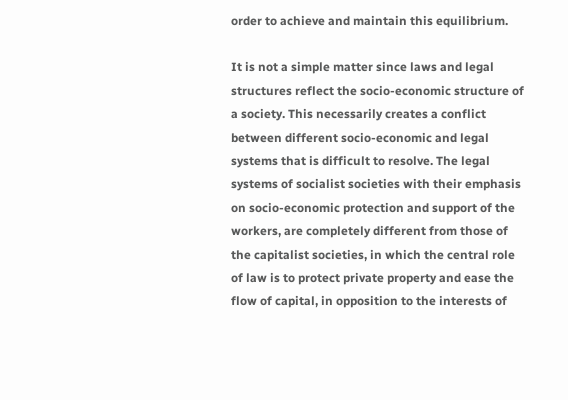order to achieve and maintain this equilibrium.

It is not a simple matter since laws and legal structures reflect the socio-economic structure of a society. This necessarily creates a conflict between different socio-economic and legal systems that is difficult to resolve. The legal systems of socialist societies with their emphasis on socio-economic protection and support of the workers, are completely different from those of the capitalist societies, in which the central role of law is to protect private property and ease the flow of capital, in opposition to the interests of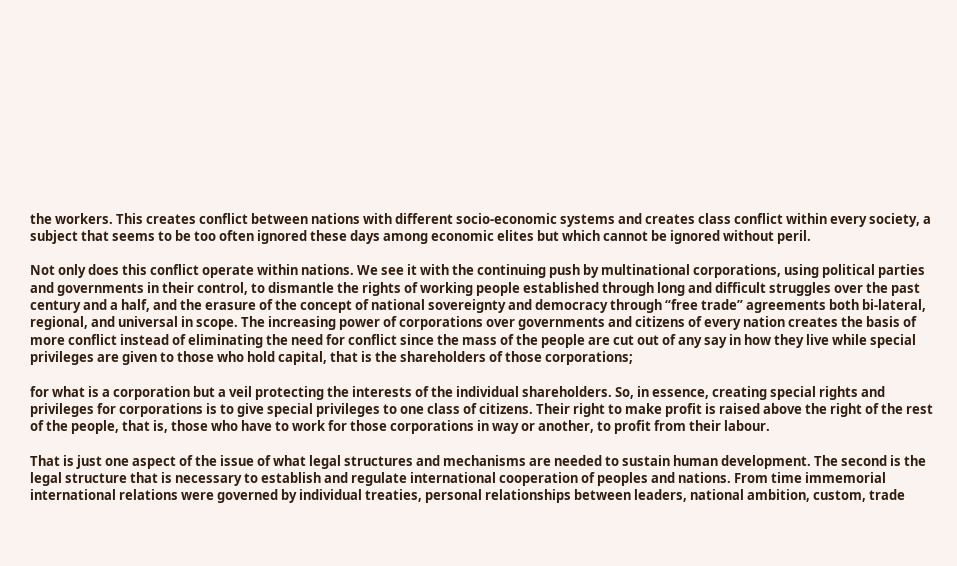the workers. This creates conflict between nations with different socio-economic systems and creates class conflict within every society, a subject that seems to be too often ignored these days among economic elites but which cannot be ignored without peril.

Not only does this conflict operate within nations. We see it with the continuing push by multinational corporations, using political parties and governments in their control, to dismantle the rights of working people established through long and difficult struggles over the past century and a half, and the erasure of the concept of national sovereignty and democracy through “free trade” agreements both bi-lateral, regional, and universal in scope. The increasing power of corporations over governments and citizens of every nation creates the basis of more conflict instead of eliminating the need for conflict since the mass of the people are cut out of any say in how they live while special privileges are given to those who hold capital, that is the shareholders of those corporations;

for what is a corporation but a veil protecting the interests of the individual shareholders. So, in essence, creating special rights and privileges for corporations is to give special privileges to one class of citizens. Their right to make profit is raised above the right of the rest of the people, that is, those who have to work for those corporations in way or another, to profit from their labour.

That is just one aspect of the issue of what legal structures and mechanisms are needed to sustain human development. The second is the legal structure that is necessary to establish and regulate international cooperation of peoples and nations. From time immemorial international relations were governed by individual treaties, personal relationships between leaders, national ambition, custom, trade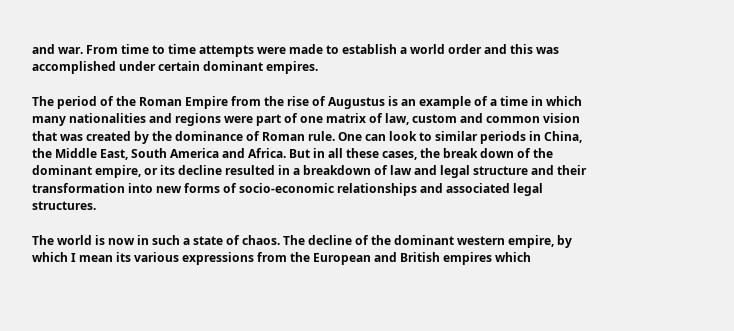and war. From time to time attempts were made to establish a world order and this was accomplished under certain dominant empires.

The period of the Roman Empire from the rise of Augustus is an example of a time in which many nationalities and regions were part of one matrix of law, custom and common vision that was created by the dominance of Roman rule. One can look to similar periods in China, the Middle East, South America and Africa. But in all these cases, the break down of the dominant empire, or its decline resulted in a breakdown of law and legal structure and their transformation into new forms of socio-economic relationships and associated legal structures.

The world is now in such a state of chaos. The decline of the dominant western empire, by which I mean its various expressions from the European and British empires which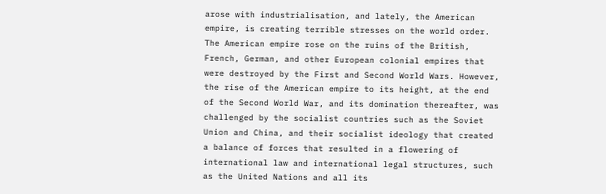arose with industrialisation, and lately, the American empire, is creating terrible stresses on the world order. The American empire rose on the ruins of the British, French, German, and other European colonial empires that were destroyed by the First and Second World Wars. However, the rise of the American empire to its height, at the end of the Second World War, and its domination thereafter, was challenged by the socialist countries such as the Soviet Union and China, and their socialist ideology that created a balance of forces that resulted in a flowering of international law and international legal structures, such as the United Nations and all its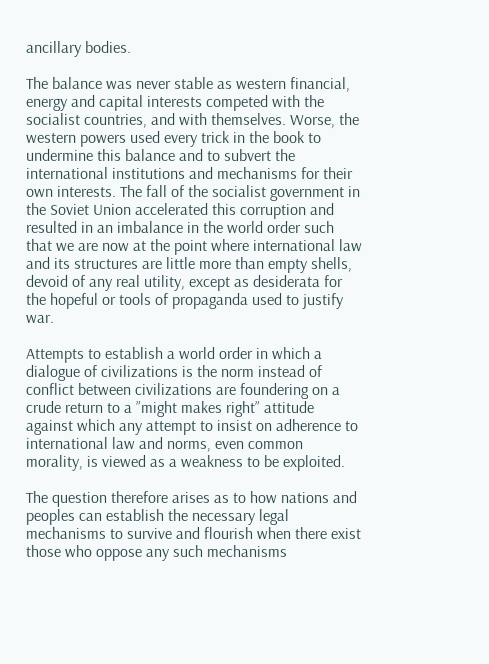ancillary bodies.

The balance was never stable as western financial, energy and capital interests competed with the socialist countries, and with themselves. Worse, the western powers used every trick in the book to undermine this balance and to subvert the international institutions and mechanisms for their own interests. The fall of the socialist government in the Soviet Union accelerated this corruption and resulted in an imbalance in the world order such that we are now at the point where international law and its structures are little more than empty shells, devoid of any real utility, except as desiderata for the hopeful or tools of propaganda used to justify war.

Attempts to establish a world order in which a dialogue of civilizations is the norm instead of conflict between civilizations are foundering on a crude return to a ”might makes right” attitude against which any attempt to insist on adherence to international law and norms, even common morality, is viewed as a weakness to be exploited.

The question therefore arises as to how nations and peoples can establish the necessary legal mechanisms to survive and flourish when there exist those who oppose any such mechanisms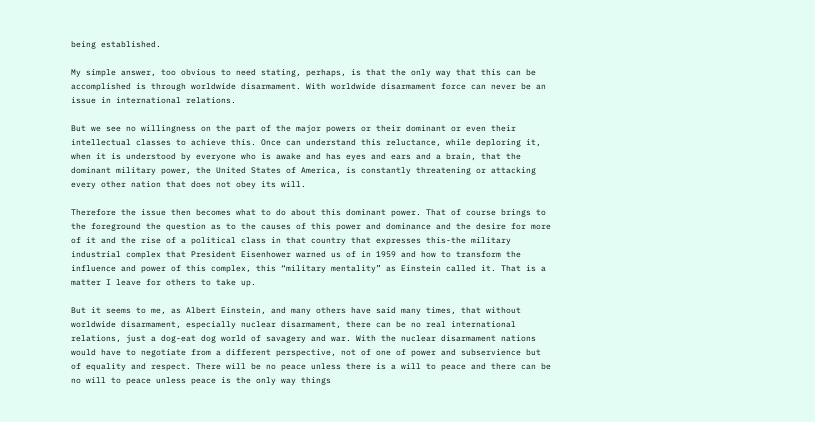being established.

My simple answer, too obvious to need stating, perhaps, is that the only way that this can be accomplished is through worldwide disarmament. With worldwide disarmament force can never be an issue in international relations.

But we see no willingness on the part of the major powers or their dominant or even their intellectual classes to achieve this. Once can understand this reluctance, while deploring it, when it is understood by everyone who is awake and has eyes and ears and a brain, that the dominant military power, the United States of America, is constantly threatening or attacking every other nation that does not obey its will.

Therefore the issue then becomes what to do about this dominant power. That of course brings to the foreground the question as to the causes of this power and dominance and the desire for more of it and the rise of a political class in that country that expresses this-the military industrial complex that President Eisenhower warned us of in 1959 and how to transform the influence and power of this complex, this “military mentality” as Einstein called it. That is a matter I leave for others to take up.

But it seems to me, as Albert Einstein, and many others have said many times, that without worldwide disarmament, especially nuclear disarmament, there can be no real international relations, just a dog-eat dog world of savagery and war. With the nuclear disarmament nations would have to negotiate from a different perspective, not of one of power and subservience but of equality and respect. There will be no peace unless there is a will to peace and there can be no will to peace unless peace is the only way things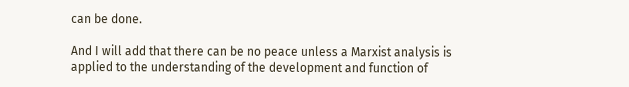can be done.

And I will add that there can be no peace unless a Marxist analysis is applied to the understanding of the development and function of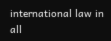international law in all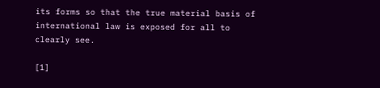its forms so that the true material basis of international law is exposed for all to clearly see.

[1]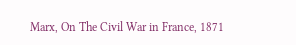Marx, On The Civil War in France, 1871